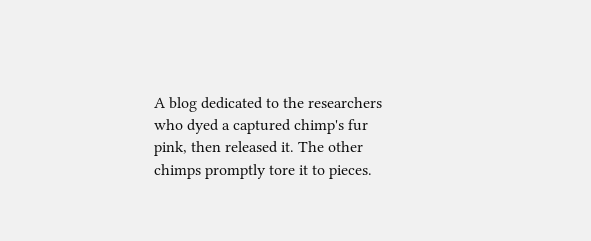A blog dedicated to the researchers who dyed a captured chimp's fur pink, then released it. The other chimps promptly tore it to pieces.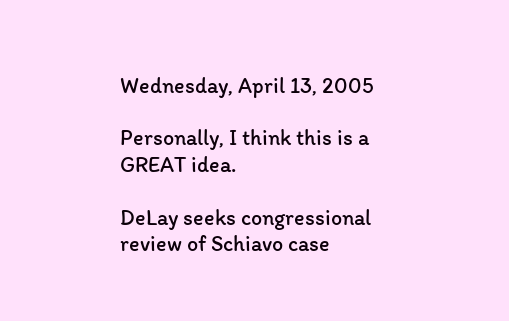Wednesday, April 13, 2005

Personally, I think this is a GREAT idea.

DeLay seeks congressional review of Schiavo case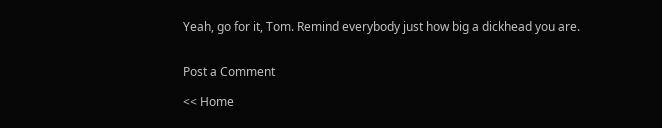Yeah, go for it, Tom. Remind everybody just how big a dickhead you are.


Post a Comment

<< Home